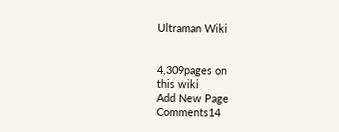Ultraman Wiki


4,309pages on
this wiki
Add New Page
Comments14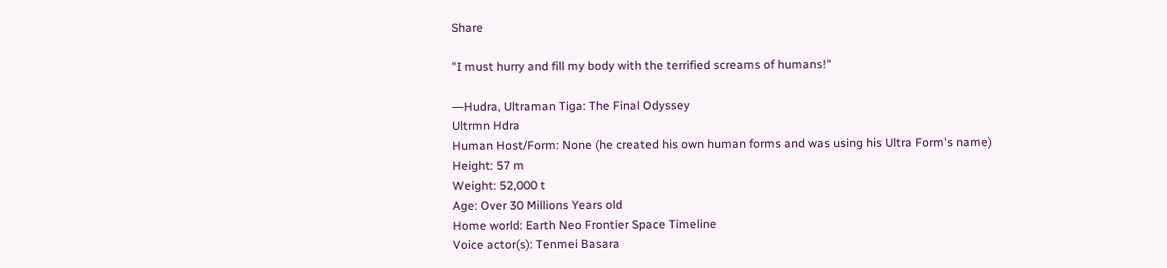Share

"I must hurry and fill my body with the terrified screams of humans!"

―Hudra, Ultraman Tiga: The Final Odyssey
Ultrmn Hdra
Human Host/Form: None (he created his own human forms and was using his Ultra Form's name)
Height: 57 m
Weight: 52,000 t
Age: Over 30 Millions Years old
Home world: Earth Neo Frontier Space Timeline
Voice actor(s): Tenmei Basara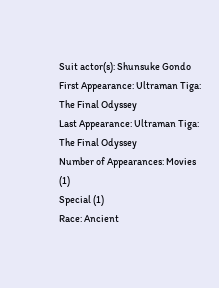Suit actor(s): Shunsuke Gondo
First Appearance: Ultraman Tiga: The Final Odyssey
Last Appearance: Ultraman Tiga: The Final Odyssey
Number of Appearances: Movies (1)
Special (1)
Race: Ancient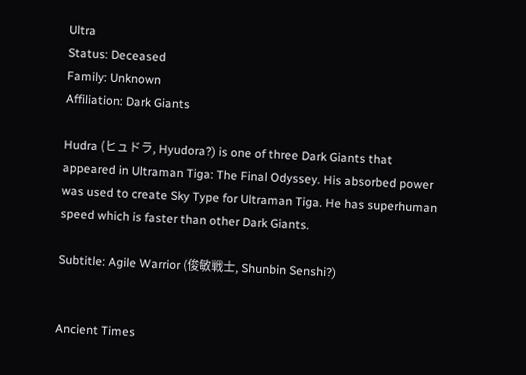Ultra
Status: Deceased
Family: Unknown
Affiliation: Dark Giants

Hudra (ヒュドラ, Hyudora?) is one of three Dark Giants that appeared in Ultraman Tiga: The Final Odyssey. His absorbed power was used to create Sky Type for Ultraman Tiga. He has superhuman speed which is faster than other Dark Giants.

Subtitle: Agile Warrior (俊敏戦士, Shunbin Senshi?)


Ancient Times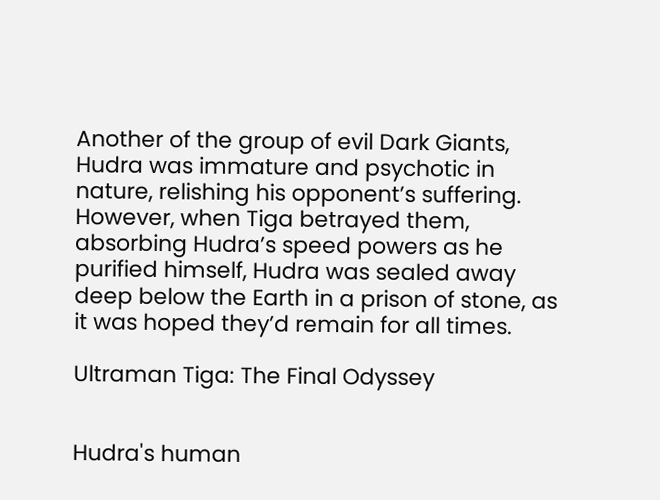Another of the group of evil Dark Giants, Hudra was immature and psychotic in nature, relishing his opponent’s suffering. However, when Tiga betrayed them, absorbing Hudra’s speed powers as he purified himself, Hudra was sealed away deep below the Earth in a prison of stone, as it was hoped they’d remain for all times.

Ultraman Tiga: The Final Odyssey


Hudra's human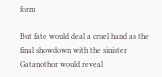form

But fate would deal a cruel hand as the final showdown with the sinister Gatanothor would reveal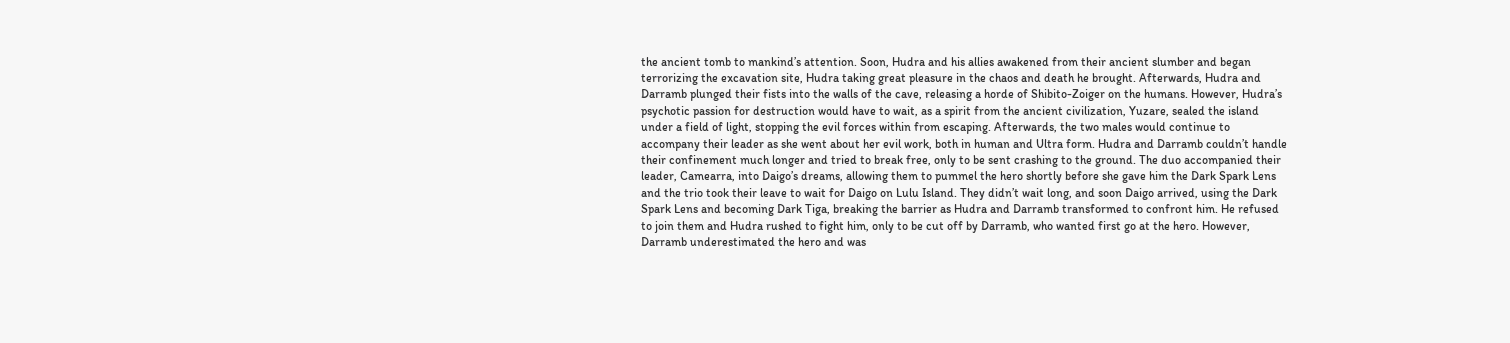the ancient tomb to mankind’s attention. Soon, Hudra and his allies awakened from their ancient slumber and began terrorizing the excavation site, Hudra taking great pleasure in the chaos and death he brought. Afterwards, Hudra and Darramb plunged their fists into the walls of the cave, releasing a horde of Shibito-Zoiger on the humans. However, Hudra’s psychotic passion for destruction would have to wait, as a spirit from the ancient civilization, Yuzare, sealed the island under a field of light, stopping the evil forces within from escaping. Afterwards, the two males would continue to accompany their leader as she went about her evil work, both in human and Ultra form. Hudra and Darramb couldn’t handle their confinement much longer and tried to break free, only to be sent crashing to the ground. The duo accompanied their leader, Camearra, into Daigo’s dreams, allowing them to pummel the hero shortly before she gave him the Dark Spark Lens and the trio took their leave to wait for Daigo on Lulu Island. They didn’t wait long, and soon Daigo arrived, using the Dark Spark Lens and becoming Dark Tiga, breaking the barrier as Hudra and Darramb transformed to confront him. He refused to join them and Hudra rushed to fight him, only to be cut off by Darramb, who wanted first go at the hero. However, Darramb underestimated the hero and was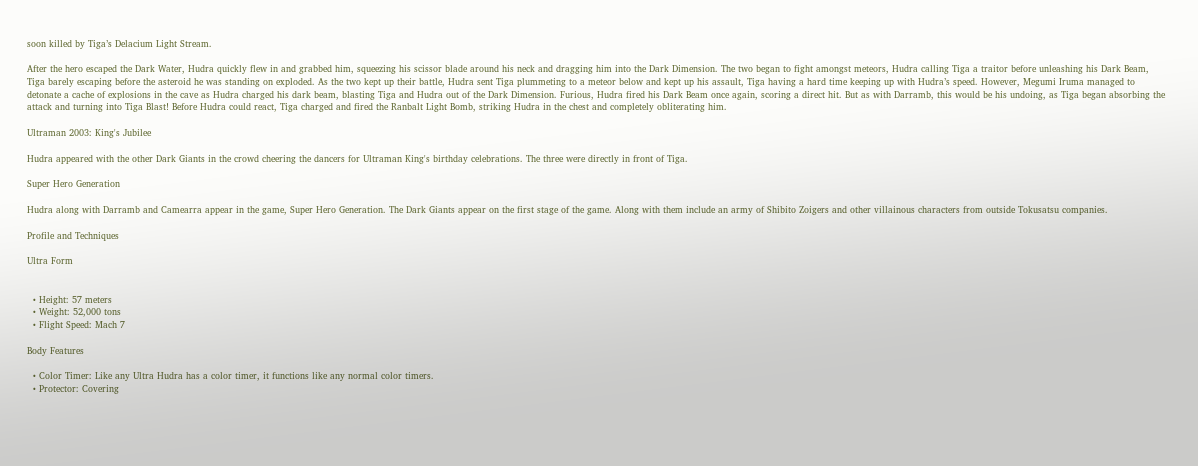soon killed by Tiga’s Delacium Light Stream.

After the hero escaped the Dark Water, Hudra quickly flew in and grabbed him, squeezing his scissor blade around his neck and dragging him into the Dark Dimension. The two began to fight amongst meteors, Hudra calling Tiga a traitor before unleashing his Dark Beam, Tiga barely escaping before the asteroid he was standing on exploded. As the two kept up their battle, Hudra sent Tiga plummeting to a meteor below and kept up his assault, Tiga having a hard time keeping up with Hudra’s speed. However, Megumi Iruma managed to detonate a cache of explosions in the cave as Hudra charged his dark beam, blasting Tiga and Hudra out of the Dark Dimension. Furious, Hudra fired his Dark Beam once again, scoring a direct hit. But as with Darramb, this would be his undoing, as Tiga began absorbing the attack and turning into Tiga Blast! Before Hudra could react, Tiga charged and fired the Ranbalt Light Bomb, striking Hudra in the chest and completely obliterating him.

Ultraman 2003: King's Jubilee

Hudra appeared with the other Dark Giants in the crowd cheering the dancers for Ultraman King's birthday celebrations. The three were directly in front of Tiga.

Super Hero Generation

Hudra along with Darramb and Camearra appear in the game, Super Hero Generation. The Dark Giants appear on the first stage of the game. Along with them include an army of Shibito Zoigers and other villainous characters from outside Tokusatsu companies.

Profile and Techniques

Ultra Form


  • Height: 57 meters
  • Weight: 52,000 tons
  • Flight Speed: Mach 7

Body Features

  • Color Timer: Like any Ultra Hudra has a color timer, it functions like any normal color timers.
  • Protector: Covering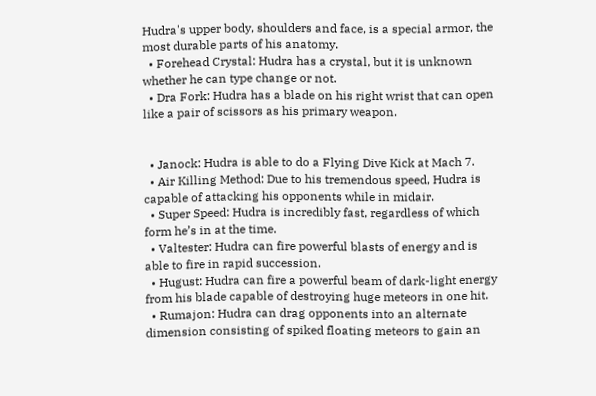Hudra's upper body, shoulders and face, is a special armor, the most durable parts of his anatomy.
  • Forehead Crystal: Hudra has a crystal, but it is unknown whether he can type change or not.
  • Dra Fork: Hudra has a blade on his right wrist that can open like a pair of scissors as his primary weapon.


  • Janock: Hudra is able to do a Flying Dive Kick at Mach 7.
  • Air Killing Method: Due to his tremendous speed, Hudra is capable of attacking his opponents while in midair.
  • Super Speed: Hudra is incredibly fast, regardless of which form he’s in at the time.
  • Valtester: Hudra can fire powerful blasts of energy and is able to fire in rapid succession.
  • Hugust: Hudra can fire a powerful beam of dark-light energy from his blade capable of destroying huge meteors in one hit.
  • Rumajon: Hudra can drag opponents into an alternate dimension consisting of spiked floating meteors to gain an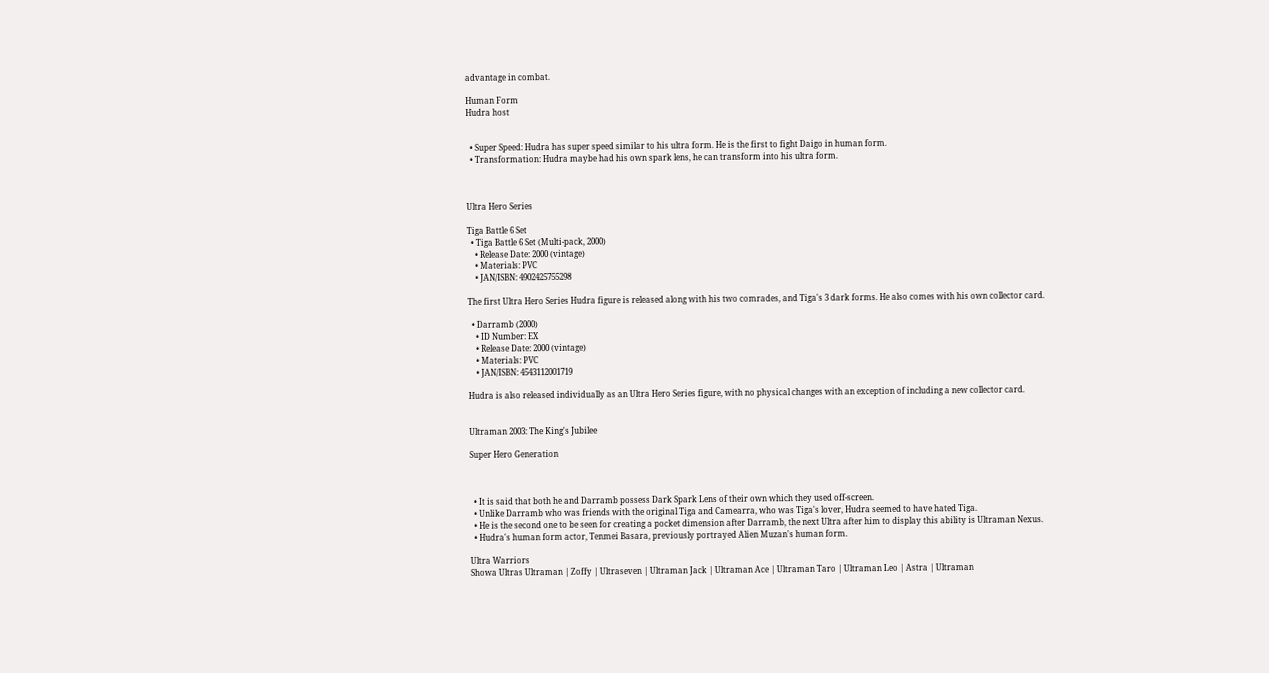advantage in combat.

Human Form
Hudra host


  • Super Speed: Hudra has super speed similar to his ultra form. He is the first to fight Daigo in human form.
  • Transformation: Hudra maybe had his own spark lens, he can transform into his ultra form.



Ultra Hero Series

Tiga Battle 6 Set
  • Tiga Battle 6 Set (Multi-pack, 2000)
    • Release Date: 2000 (vintage)
    • Materials: PVC
    • JAN/ISBN: 4902425755298

The first Ultra Hero Series Hudra figure is released along with his two comrades, and Tiga's 3 dark forms. He also comes with his own collector card.

  • Darramb (2000)
    • ID Number: EX
    • Release Date: 2000 (vintage)
    • Materials: PVC
    • JAN/ISBN: 4543112001719

Hudra is also released individually as an Ultra Hero Series figure, with no physical changes with an exception of including a new collector card.


Ultraman 2003: The King's Jubilee

Super Hero Generation



  • It is said that both he and Darramb possess Dark Spark Lens of their own which they used off-screen.
  • Unlike Darramb who was friends with the original Tiga and Camearra, who was Tiga's lover, Hudra seemed to have hated Tiga.
  • He is the second one to be seen for creating a pocket dimension after Darramb, the next Ultra after him to display this ability is Ultraman Nexus.
  • Hudra's human form actor, Tenmei Basara, previously portrayed Alien Muzan's human form.

Ultra Warriors
Showa Ultras Ultraman | Zoffy | Ultraseven | Ultraman Jack | Ultraman Ace | Ultraman Taro | Ultraman Leo | Astra | Ultraman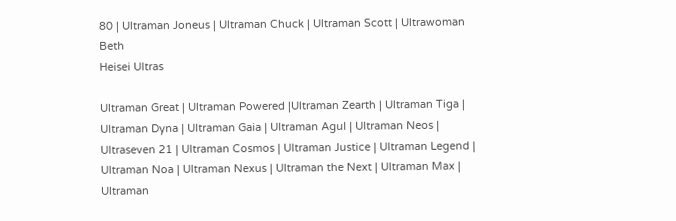80 | Ultraman Joneus | Ultraman Chuck | Ultraman Scott | Ultrawoman Beth
Heisei Ultras

Ultraman Great | Ultraman Powered |Ultraman Zearth | Ultraman Tiga | Ultraman Dyna | Ultraman Gaia | Ultraman Agul | Ultraman Neos | Ultraseven 21 | Ultraman Cosmos | Ultraman Justice | Ultraman Legend | Ultraman Noa | Ultraman Nexus | Ultraman the Next | Ultraman Max | Ultraman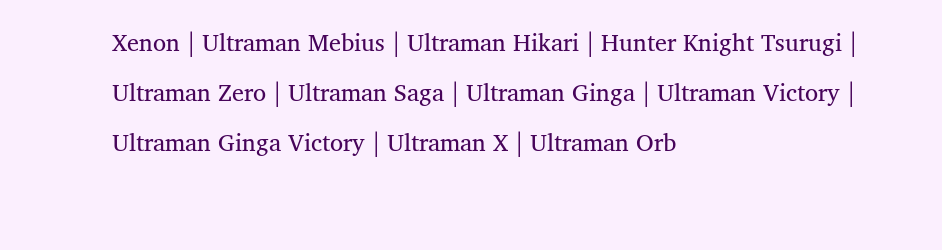Xenon | Ultraman Mebius | Ultraman Hikari | Hunter Knight Tsurugi | Ultraman Zero | Ultraman Saga | Ultraman Ginga | Ultraman Victory | Ultraman Ginga Victory | Ultraman X | Ultraman Orb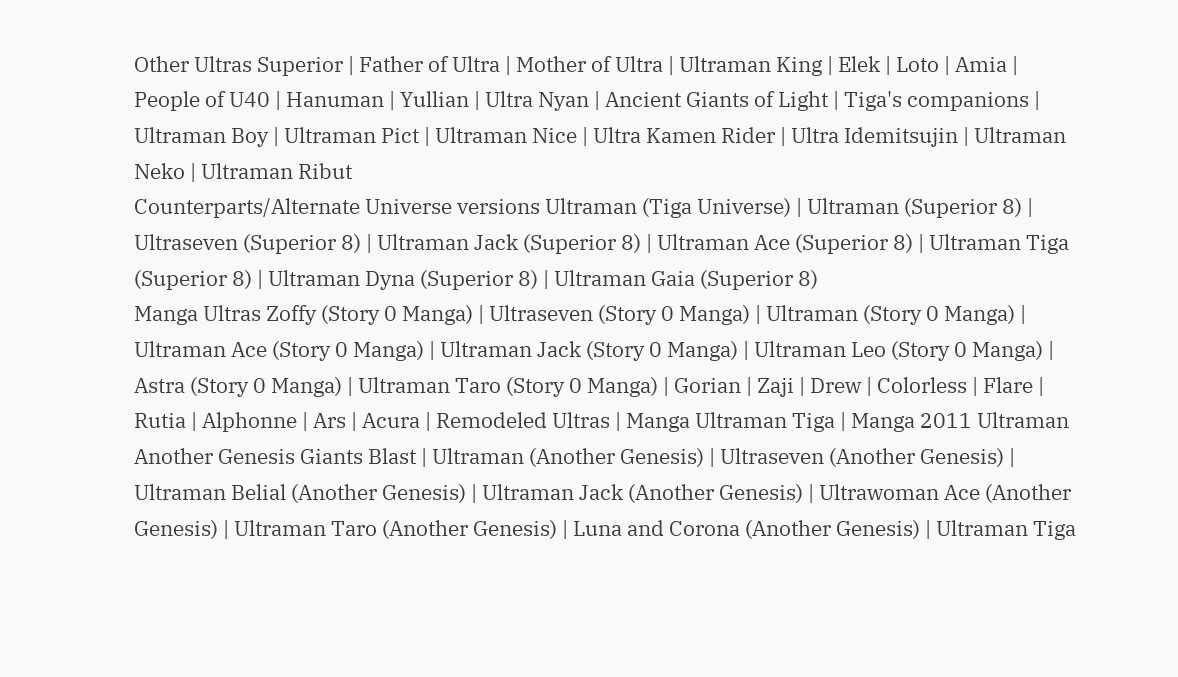Other Ultras Superior | Father of Ultra | Mother of Ultra | Ultraman King | Elek | Loto | Amia | People of U40 | Hanuman | Yullian | Ultra Nyan | Ancient Giants of Light | Tiga's companions | Ultraman Boy | Ultraman Pict | Ultraman Nice | Ultra Kamen Rider | Ultra Idemitsujin | Ultraman Neko | Ultraman Ribut
Counterparts/Alternate Universe versions Ultraman (Tiga Universe) | Ultraman (Superior 8) | Ultraseven (Superior 8) | Ultraman Jack (Superior 8) | Ultraman Ace (Superior 8) | Ultraman Tiga (Superior 8) | Ultraman Dyna (Superior 8) | Ultraman Gaia (Superior 8)
Manga Ultras Zoffy (Story 0 Manga) | Ultraseven (Story 0 Manga) | Ultraman (Story 0 Manga) | Ultraman Ace (Story 0 Manga) | Ultraman Jack (Story 0 Manga) | Ultraman Leo (Story 0 Manga) | Astra (Story 0 Manga) | Ultraman Taro (Story 0 Manga) | Gorian | Zaji | Drew | Colorless | Flare | Rutia | Alphonne | Ars | Acura | Remodeled Ultras | Manga Ultraman Tiga | Manga 2011 Ultraman
Another Genesis Giants Blast | Ultraman (Another Genesis) | Ultraseven (Another Genesis) | Ultraman Belial (Another Genesis) | Ultraman Jack (Another Genesis) | Ultrawoman Ace (Another Genesis) | Ultraman Taro (Another Genesis) | Luna and Corona (Another Genesis) | Ultraman Tiga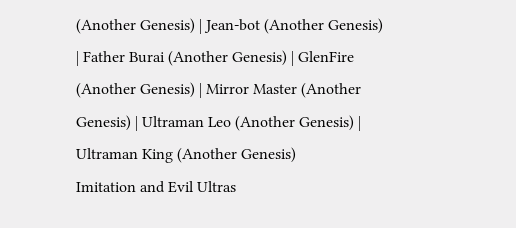(Another Genesis) | Jean-bot (Another Genesis) | Father Burai (Another Genesis) | GlenFire (Another Genesis) | Mirror Master (Another Genesis) | Ultraman Leo (Another Genesis) | Ultraman King (Another Genesis)
Imitation and Evil Ultras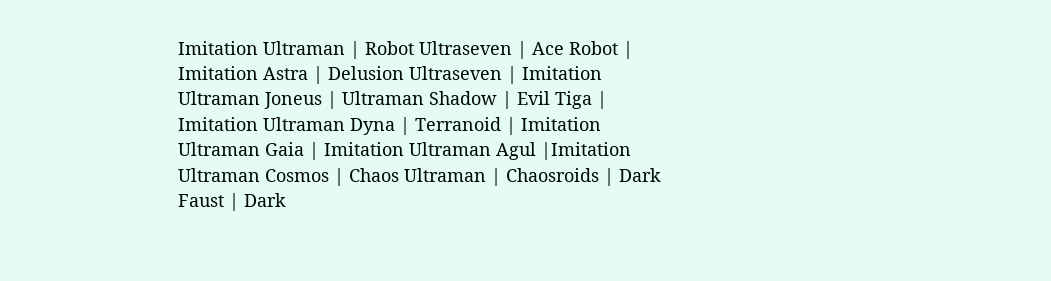Imitation Ultraman | Robot Ultraseven | Ace Robot | Imitation Astra | Delusion Ultraseven | Imitation Ultraman Joneus | Ultraman Shadow | Evil Tiga | Imitation Ultraman Dyna | Terranoid | Imitation Ultraman Gaia | Imitation Ultraman Agul |Imitation Ultraman Cosmos | Chaos Ultraman | Chaosroids | Dark Faust | Dark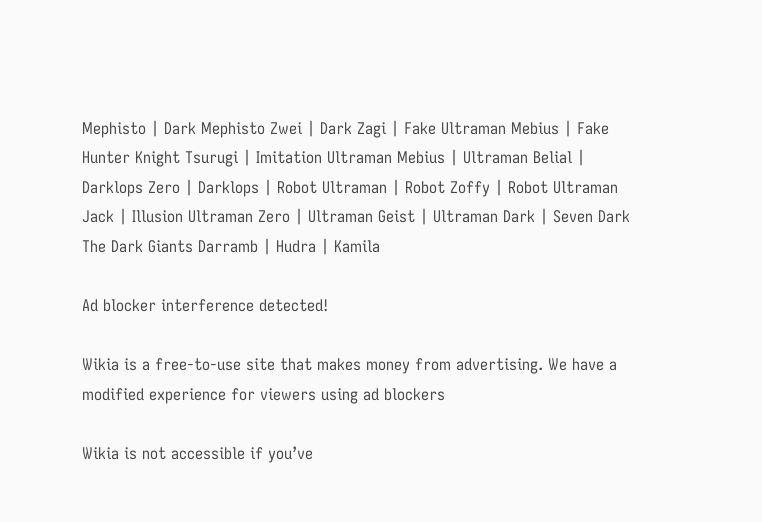Mephisto | Dark Mephisto Zwei | Dark Zagi | Fake Ultraman Mebius | Fake Hunter Knight Tsurugi | Imitation Ultraman Mebius | Ultraman Belial | Darklops Zero | Darklops | Robot Ultraman | Robot Zoffy | Robot Ultraman Jack | Illusion Ultraman Zero | Ultraman Geist | Ultraman Dark | Seven Dark
The Dark Giants Darramb | Hudra | Kamila

Ad blocker interference detected!

Wikia is a free-to-use site that makes money from advertising. We have a modified experience for viewers using ad blockers

Wikia is not accessible if you’ve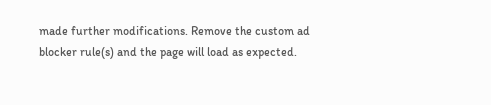made further modifications. Remove the custom ad blocker rule(s) and the page will load as expected.